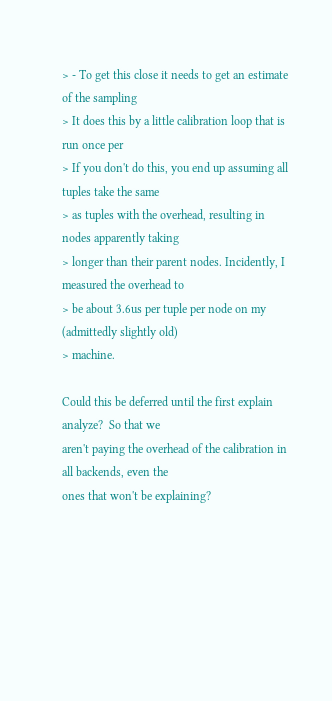> - To get this close it needs to get an estimate of the sampling
> It does this by a little calibration loop that is run once per
> If you don't do this, you end up assuming all tuples take the same
> as tuples with the overhead, resulting in nodes apparently taking
> longer than their parent nodes. Incidently, I measured the overhead to
> be about 3.6us per tuple per node on my (admittedly slightly old)
> machine.

Could this be deferred until the first explain analyze?  So that we
aren't paying the overhead of the calibration in all backends, even the
ones that won't be explaining?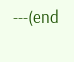---(end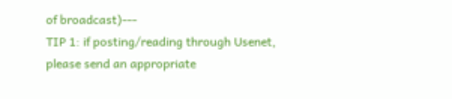of broadcast)---
TIP 1: if posting/reading through Usenet, please send an appropriate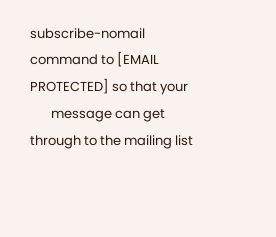subscribe-nomail command to [EMAIL PROTECTED] so that your
       message can get through to the mailing list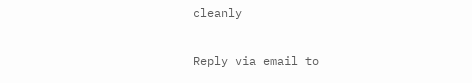cleanly

Reply via email to